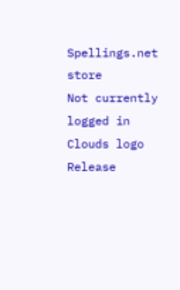Spellings.net store
Not currently logged in
Clouds logo
Release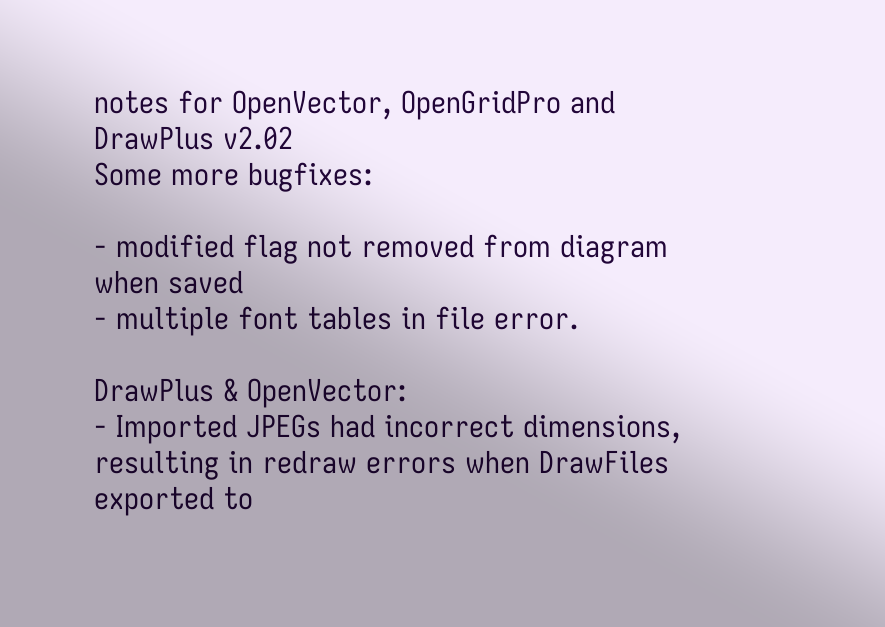notes for OpenVector, OpenGridPro and DrawPlus v2.02
Some more bugfixes:

- modified flag not removed from diagram when saved
- multiple font tables in file error.

DrawPlus & OpenVector:
- Imported JPEGs had incorrect dimensions, resulting in redraw errors when DrawFiles exported to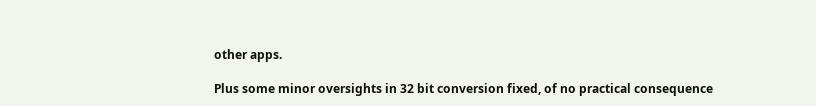other apps.

Plus some minor oversights in 32 bit conversion fixed, of no practical consequence